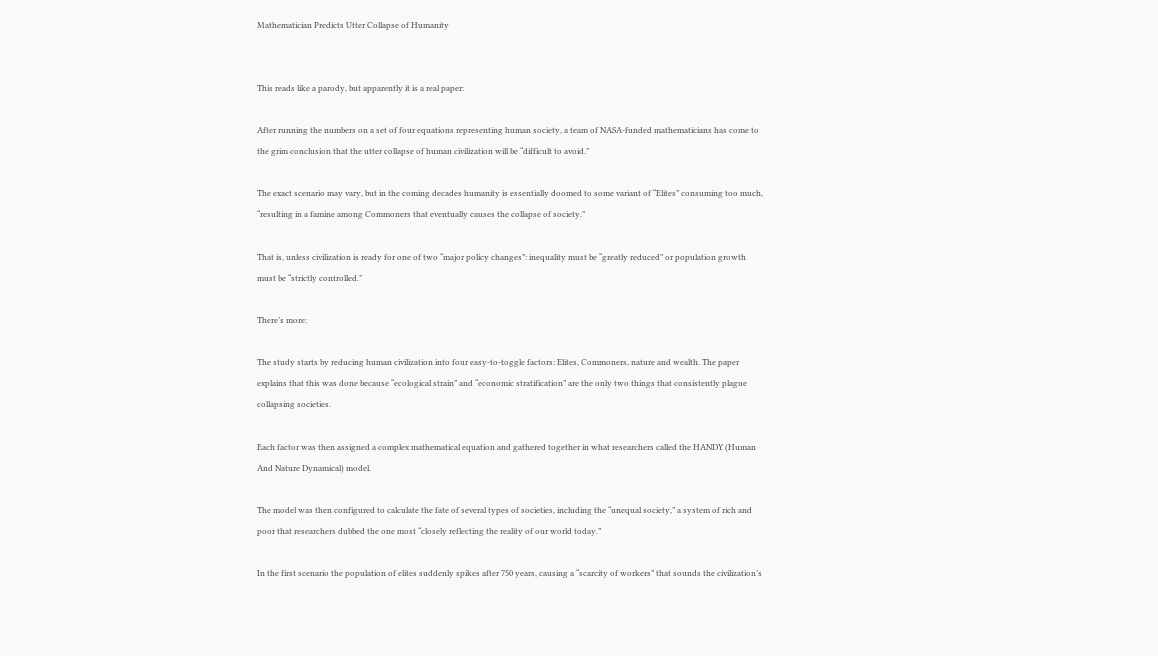Mathematician Predicts Utter Collapse of Humanity


This reads like a parody, but apparently it is a real paper:

After running the numbers on a set of four equations representing human society, a team of NASA-funded mathematicians has come to the grim conclusion that the utter collapse of human civilization will be “difficult to avoid.”

The exact scenario may vary, but in the coming decades humanity is essentially doomed to some variant of “Elites” consuming too much, “resulting in a famine among Commoners that eventually causes the collapse of society.”

That is, unless civilization is ready for one of two “major policy changes”: inequality must be “greatly reduced” or population growth must be “strictly controlled.”

There’s more:

The study starts by reducing human civilization into four easy-to-toggle factors: Elites, Commoners, nature and wealth. The paper explains that this was done because “ecological strain” and “economic stratification” are the only two things that consistently plague collapsing societies.

Each factor was then assigned a complex mathematical equation and gathered together in what researchers called the HANDY (Human And Nature Dynamical) model.

The model was then configured to calculate the fate of several types of societies, including the “unequal society,” a system of rich and poor that researchers dubbed the one most “closely reflecting the reality of our world today.”

In the first scenario the population of elites suddenly spikes after 750 years, causing a “scarcity of workers” that sounds the civilization’s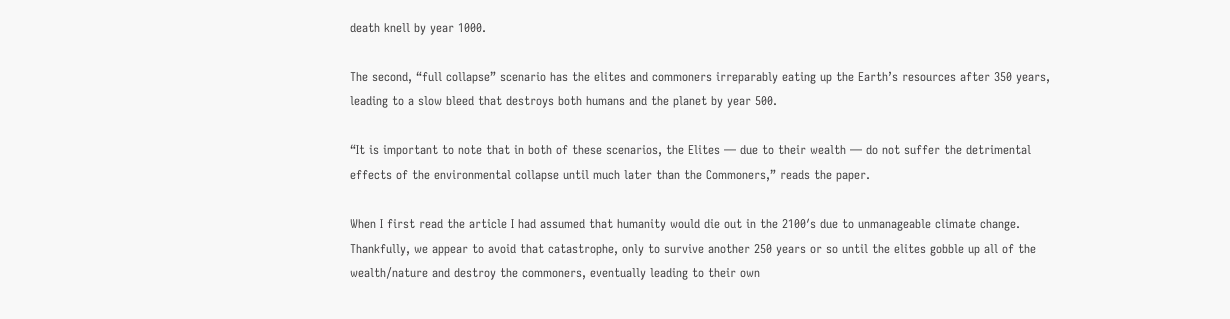death knell by year 1000.

The second, “full collapse” scenario has the elites and commoners irreparably eating up the Earth’s resources after 350 years, leading to a slow bleed that destroys both humans and the planet by year 500.

“It is important to note that in both of these scenarios, the Elites — due to their wealth — do not suffer the detrimental effects of the environmental collapse until much later than the Commoners,” reads the paper.

When I first read the article I had assumed that humanity would die out in the 2100′s due to unmanageable climate change. Thankfully, we appear to avoid that catastrophe, only to survive another 250 years or so until the elites gobble up all of the wealth/nature and destroy the commoners, eventually leading to their own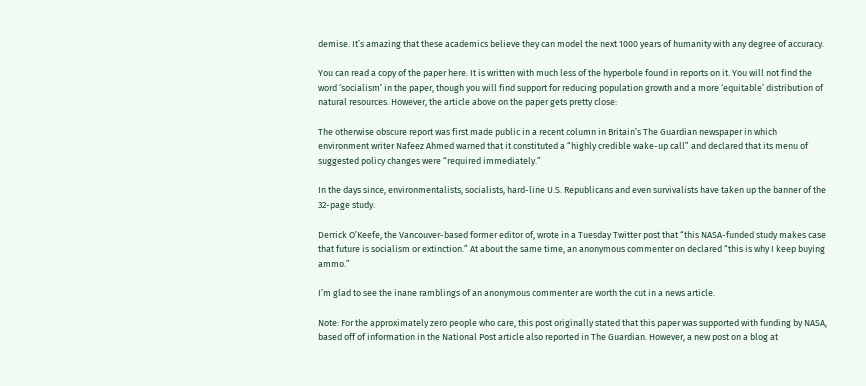demise. It’s amazing that these academics believe they can model the next 1000 years of humanity with any degree of accuracy.

You can read a copy of the paper here. It is written with much less of the hyperbole found in reports on it. You will not find the word ‘socialism’ in the paper, though you will find support for reducing population growth and a more ‘equitable’ distribution of natural resources. However, the article above on the paper gets pretty close:

The otherwise obscure report was first made public in a recent column in Britain’s The Guardian newspaper in which environment writer Nafeez Ahmed warned that it constituted a “highly credible wake-up call” and declared that its menu of suggested policy changes were “required immediately.”

In the days since, environmentalists, socialists, hard-line U.S. Republicans and even survivalists have taken up the banner of the 32-page study.

Derrick O’Keefe, the Vancouver-based former editor of, wrote in a Tuesday Twitter post that “this NASA-funded study makes case that future is socialism or extinction.” At about the same time, an anonymous commenter on declared “this is why I keep buying ammo.”

I’m glad to see the inane ramblings of an anonymous commenter are worth the cut in a news article.

Note: For the approximately zero people who care, this post originally stated that this paper was supported with funding by NASA, based off of information in the National Post article also reported in The Guardian. However, a new post on a blog at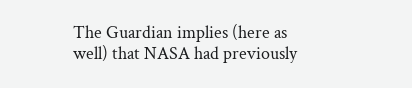The Guardian implies (here as well) that NASA had previously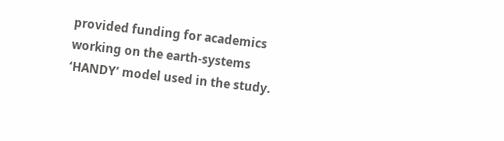provided funding for academics working on the earth-systems ‘HANDY’ model used in the study.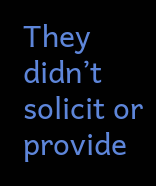They didn’t solicit or provide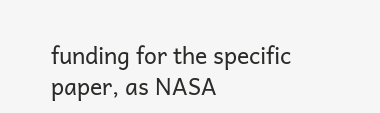funding for the specific paper, as NASA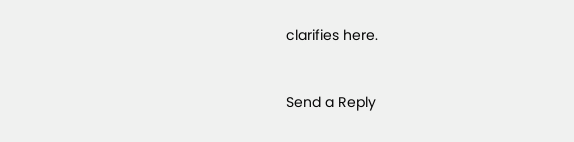clarifies here.


Send a Reply